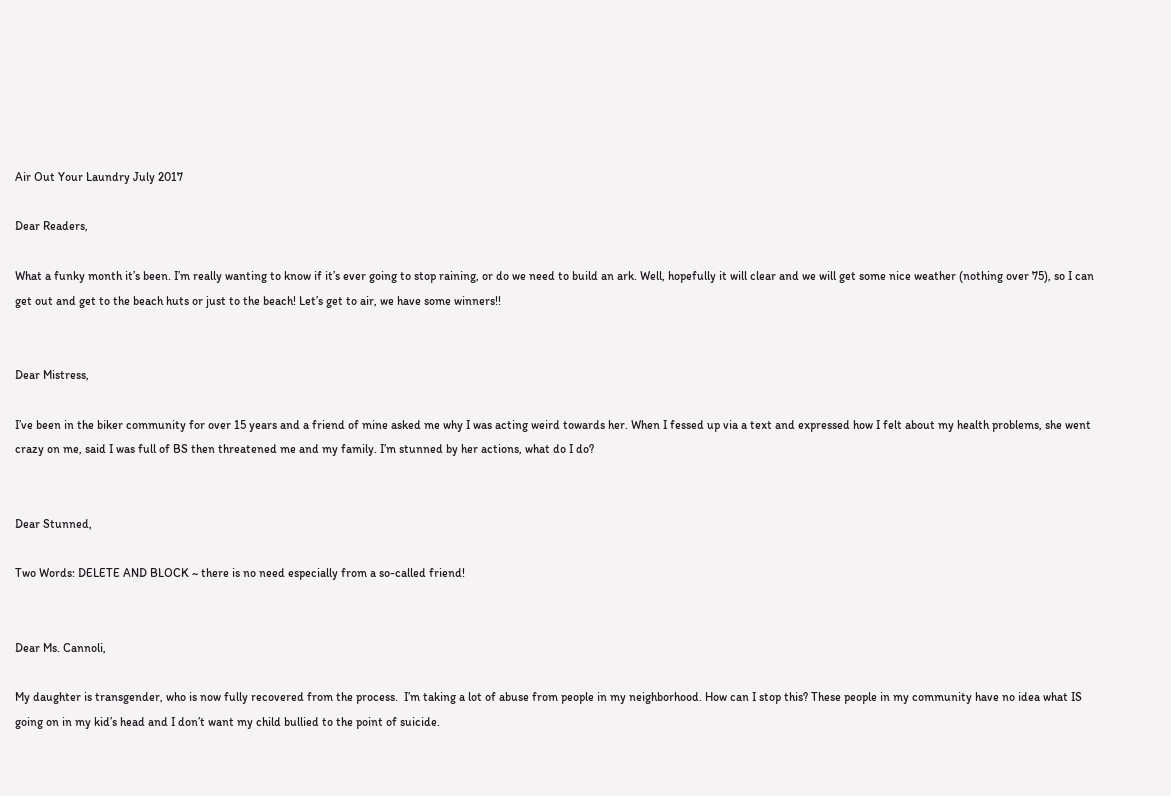Air Out Your Laundry July 2017

Dear Readers,

What a funky month it’s been. I’m really wanting to know if it’s ever going to stop raining, or do we need to build an ark. Well, hopefully it will clear and we will get some nice weather (nothing over 75), so I can get out and get to the beach huts or just to the beach! Let’s get to air, we have some winners!!


Dear Mistress,

I’ve been in the biker community for over 15 years and a friend of mine asked me why I was acting weird towards her. When I fessed up via a text and expressed how I felt about my health problems, she went crazy on me, said I was full of BS then threatened me and my family. I’m stunned by her actions, what do I do?


Dear Stunned,

Two Words: DELETE AND BLOCK ~ there is no need especially from a so-called friend!


Dear Ms. Cannoli,

My daughter is transgender, who is now fully recovered from the process.  I’m taking a lot of abuse from people in my neighborhood. How can I stop this? These people in my community have no idea what IS going on in my kid’s head and I don’t want my child bullied to the point of suicide.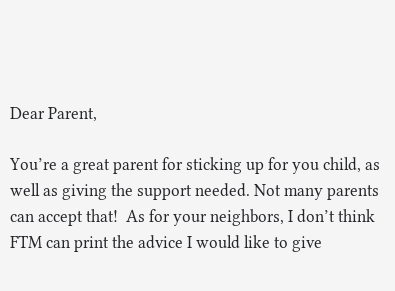Dear Parent,

You’re a great parent for sticking up for you child, as well as giving the support needed. Not many parents can accept that!  As for your neighbors, I don’t think FTM can print the advice I would like to give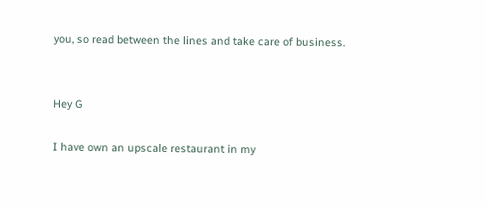you, so read between the lines and take care of business.


Hey G

I have own an upscale restaurant in my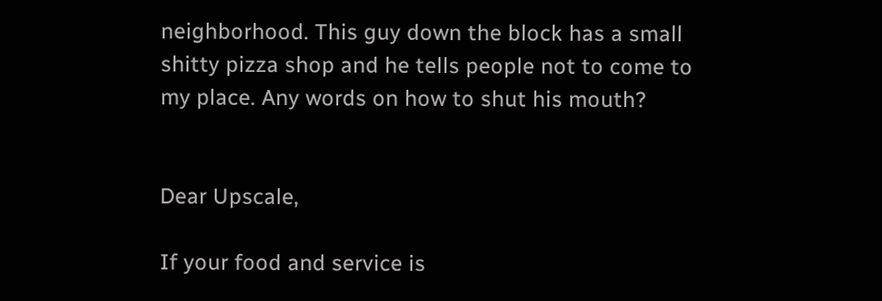neighborhood. This guy down the block has a small shitty pizza shop and he tells people not to come to my place. Any words on how to shut his mouth?


Dear Upscale,

If your food and service is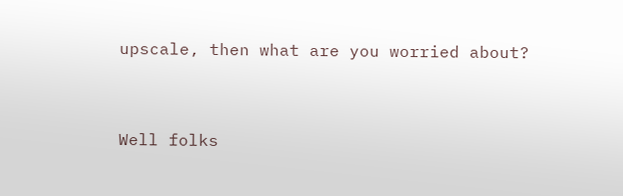upscale, then what are you worried about?


Well folks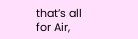that’s all for Air,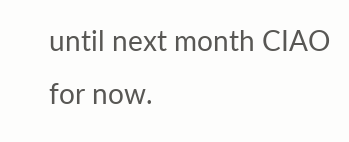until next month CIAO for now.